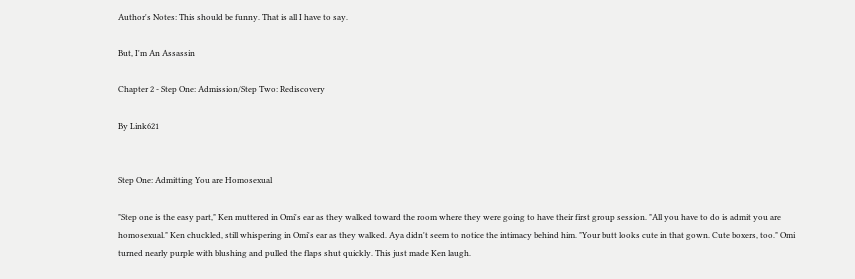Author's Notes: This should be funny. That is all I have to say.

But, I'm An Assassin

Chapter 2 - Step One: Admission/Step Two: Rediscovery

By Link621


Step One: Admitting You are Homosexual

"Step one is the easy part," Ken muttered in Omi's ear as they walked toward the room where they were going to have their first group session. "All you have to do is admit you are homosexual." Ken chuckled, still whispering in Omi's ear as they walked. Aya didn't seem to notice the intimacy behind him. "Your butt looks cute in that gown. Cute boxers, too." Omi turned nearly purple with blushing and pulled the flaps shut quickly. This just made Ken laugh.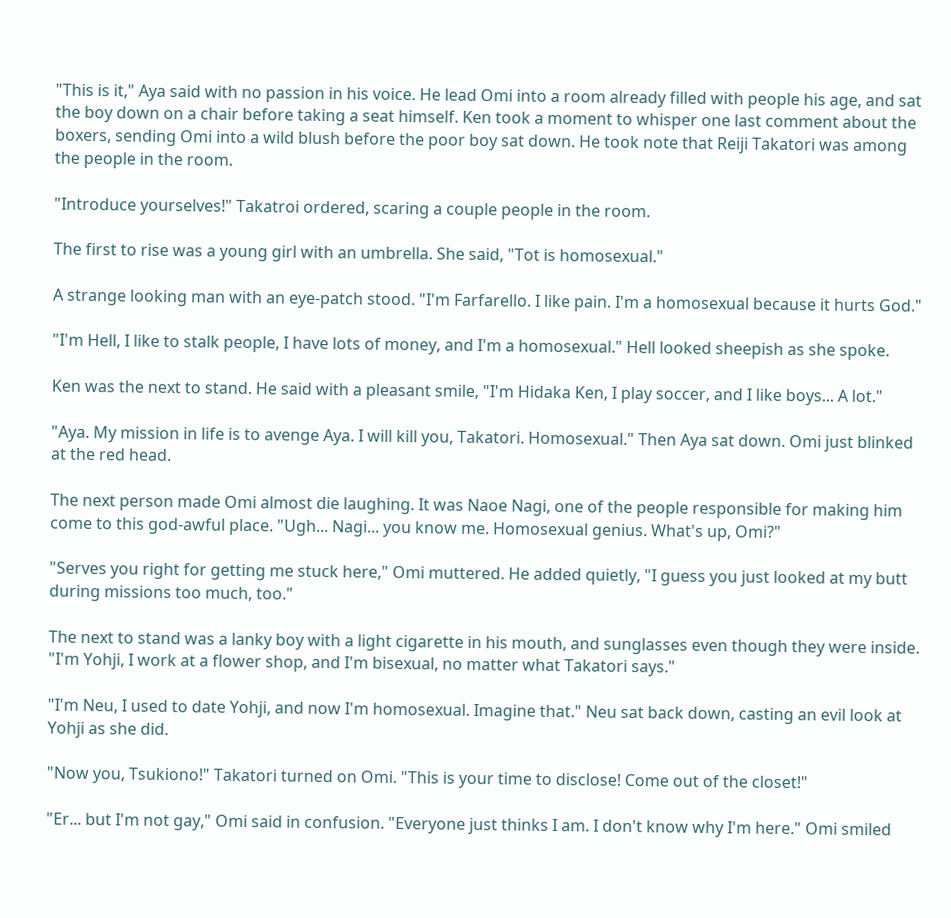"This is it," Aya said with no passion in his voice. He lead Omi into a room already filled with people his age, and sat the boy down on a chair before taking a seat himself. Ken took a moment to whisper one last comment about the boxers, sending Omi into a wild blush before the poor boy sat down. He took note that Reiji Takatori was among the people in the room.

"Introduce yourselves!" Takatroi ordered, scaring a couple people in the room.

The first to rise was a young girl with an umbrella. She said, "Tot is homosexual."

A strange looking man with an eye-patch stood. "I'm Farfarello. I like pain. I'm a homosexual because it hurts God."

"I'm Hell, I like to stalk people, I have lots of money, and I'm a homosexual." Hell looked sheepish as she spoke.

Ken was the next to stand. He said with a pleasant smile, "I'm Hidaka Ken, I play soccer, and I like boys... A lot."

"Aya. My mission in life is to avenge Aya. I will kill you, Takatori. Homosexual." Then Aya sat down. Omi just blinked at the red head.

The next person made Omi almost die laughing. It was Naoe Nagi, one of the people responsible for making him come to this god-awful place. "Ugh... Nagi... you know me. Homosexual genius. What's up, Omi?"

"Serves you right for getting me stuck here," Omi muttered. He added quietly, "I guess you just looked at my butt during missions too much, too."

The next to stand was a lanky boy with a light cigarette in his mouth, and sunglasses even though they were inside. "I'm Yohji, I work at a flower shop, and I'm bisexual, no matter what Takatori says."

"I'm Neu, I used to date Yohji, and now I'm homosexual. Imagine that." Neu sat back down, casting an evil look at Yohji as she did.

"Now you, Tsukiono!" Takatori turned on Omi. "This is your time to disclose! Come out of the closet!"

"Er... but I'm not gay," Omi said in confusion. "Everyone just thinks I am. I don't know why I'm here." Omi smiled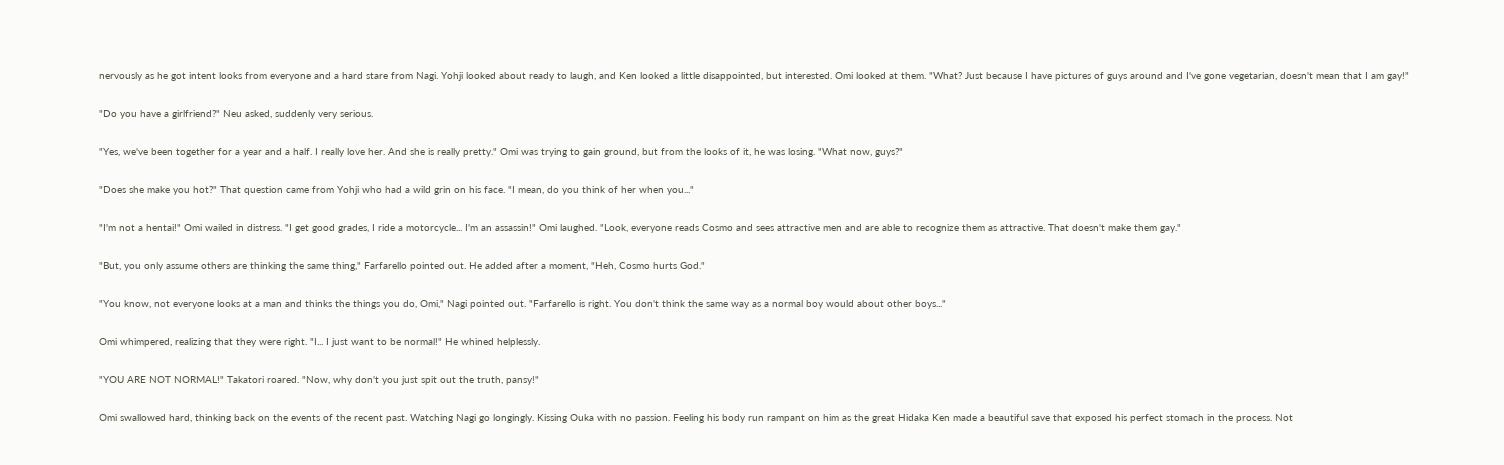nervously as he got intent looks from everyone and a hard stare from Nagi. Yohji looked about ready to laugh, and Ken looked a little disappointed, but interested. Omi looked at them. "What? Just because I have pictures of guys around and I've gone vegetarian, doesn't mean that I am gay!"

"Do you have a girlfriend?" Neu asked, suddenly very serious.

"Yes, we've been together for a year and a half. I really love her. And she is really pretty." Omi was trying to gain ground, but from the looks of it, he was losing. "What now, guys?"

"Does she make you hot?" That question came from Yohji who had a wild grin on his face. "I mean, do you think of her when you..."

"I'm not a hentai!" Omi wailed in distress. "I get good grades, I ride a motorcycle... I'm an assassin!" Omi laughed. "Look, everyone reads Cosmo and sees attractive men and are able to recognize them as attractive. That doesn't make them gay."

"But, you only assume others are thinking the same thing," Farfarello pointed out. He added after a moment, "Heh, Cosmo hurts God."

"You know, not everyone looks at a man and thinks the things you do, Omi," Nagi pointed out. "Farfarello is right. You don't think the same way as a normal boy would about other boys..."

Omi whimpered, realizing that they were right. "I... I just want to be normal!" He whined helplessly.

"YOU ARE NOT NORMAL!" Takatori roared. "Now, why don't you just spit out the truth, pansy!"

Omi swallowed hard, thinking back on the events of the recent past. Watching Nagi go longingly. Kissing Ouka with no passion. Feeling his body run rampant on him as the great Hidaka Ken made a beautiful save that exposed his perfect stomach in the process. Not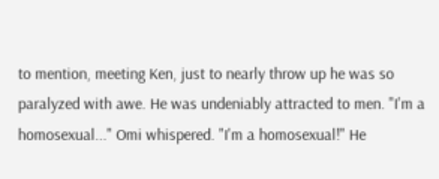to mention, meeting Ken, just to nearly throw up he was so paralyzed with awe. He was undeniably attracted to men. "I'm a homosexual..." Omi whispered. "I'm a homosexual!" He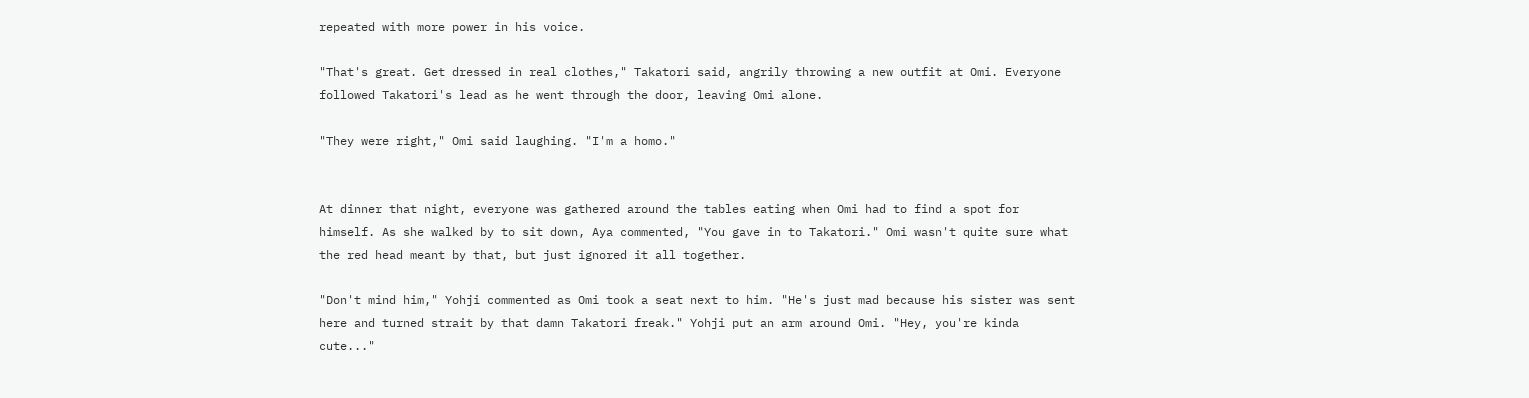repeated with more power in his voice.

"That's great. Get dressed in real clothes," Takatori said, angrily throwing a new outfit at Omi. Everyone followed Takatori's lead as he went through the door, leaving Omi alone.

"They were right," Omi said laughing. "I'm a homo."


At dinner that night, everyone was gathered around the tables eating when Omi had to find a spot for himself. As she walked by to sit down, Aya commented, "You gave in to Takatori." Omi wasn't quite sure what the red head meant by that, but just ignored it all together.

"Don't mind him," Yohji commented as Omi took a seat next to him. "He's just mad because his sister was sent here and turned strait by that damn Takatori freak." Yohji put an arm around Omi. "Hey, you're kinda cute..."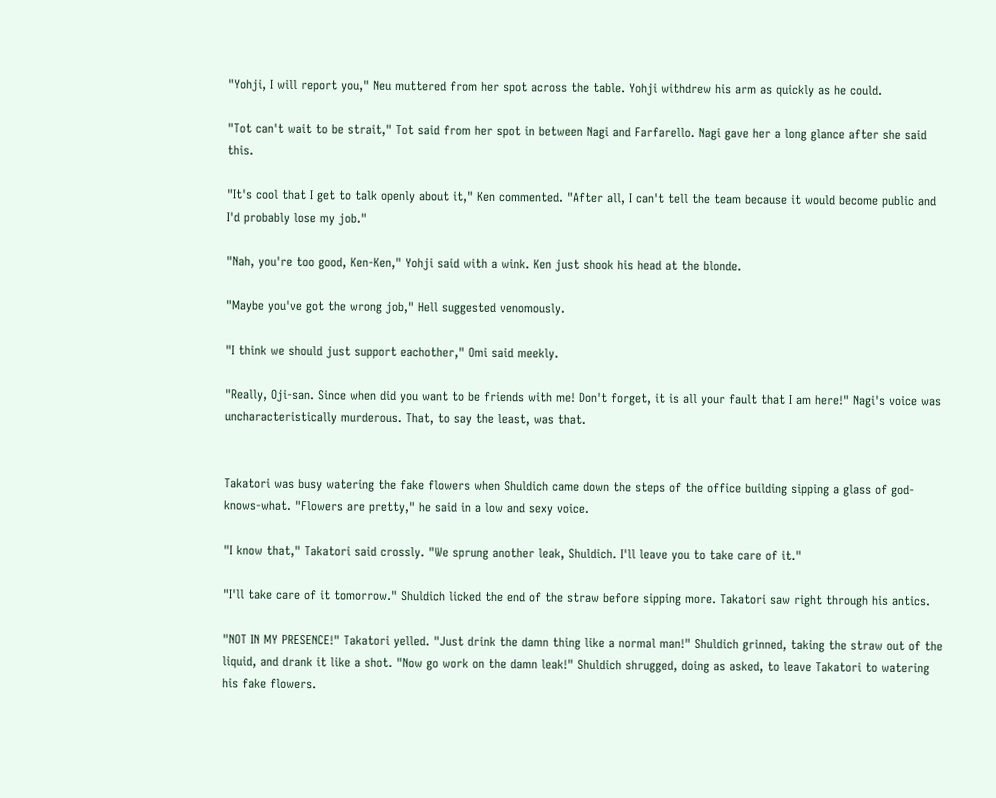"Yohji, I will report you," Neu muttered from her spot across the table. Yohji withdrew his arm as quickly as he could.

"Tot can't wait to be strait," Tot said from her spot in between Nagi and Farfarello. Nagi gave her a long glance after she said this.

"It's cool that I get to talk openly about it," Ken commented. "After all, I can't tell the team because it would become public and I'd probably lose my job."

"Nah, you're too good, Ken-Ken," Yohji said with a wink. Ken just shook his head at the blonde.

"Maybe you've got the wrong job," Hell suggested venomously.

"I think we should just support eachother," Omi said meekly.

"Really, Oji-san. Since when did you want to be friends with me! Don't forget, it is all your fault that I am here!" Nagi's voice was uncharacteristically murderous. That, to say the least, was that.


Takatori was busy watering the fake flowers when Shuldich came down the steps of the office building sipping a glass of god-knows-what. "Flowers are pretty," he said in a low and sexy voice.

"I know that," Takatori said crossly. "We sprung another leak, Shuldich. I'll leave you to take care of it."

"I'll take care of it tomorrow." Shuldich licked the end of the straw before sipping more. Takatori saw right through his antics.

"NOT IN MY PRESENCE!" Takatori yelled. "Just drink the damn thing like a normal man!" Shuldich grinned, taking the straw out of the liquid, and drank it like a shot. "Now go work on the damn leak!" Shuldich shrugged, doing as asked, to leave Takatori to watering his fake flowers.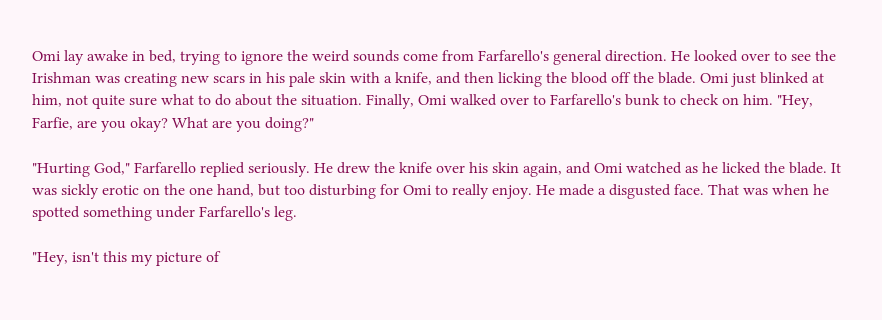Omi lay awake in bed, trying to ignore the weird sounds come from Farfarello's general direction. He looked over to see the Irishman was creating new scars in his pale skin with a knife, and then licking the blood off the blade. Omi just blinked at him, not quite sure what to do about the situation. Finally, Omi walked over to Farfarello's bunk to check on him. "Hey, Farfie, are you okay? What are you doing?"

"Hurting God," Farfarello replied seriously. He drew the knife over his skin again, and Omi watched as he licked the blade. It was sickly erotic on the one hand, but too disturbing for Omi to really enjoy. He made a disgusted face. That was when he spotted something under Farfarello's leg.

"Hey, isn't this my picture of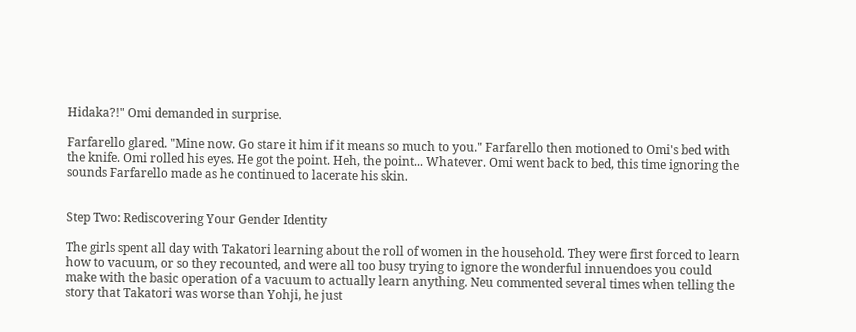Hidaka?!" Omi demanded in surprise.

Farfarello glared. "Mine now. Go stare it him if it means so much to you." Farfarello then motioned to Omi's bed with the knife. Omi rolled his eyes. He got the point. Heh, the point... Whatever. Omi went back to bed, this time ignoring the sounds Farfarello made as he continued to lacerate his skin.


Step Two: Rediscovering Your Gender Identity

The girls spent all day with Takatori learning about the roll of women in the household. They were first forced to learn how to vacuum, or so they recounted, and were all too busy trying to ignore the wonderful innuendoes you could make with the basic operation of a vacuum to actually learn anything. Neu commented several times when telling the story that Takatori was worse than Yohji, he just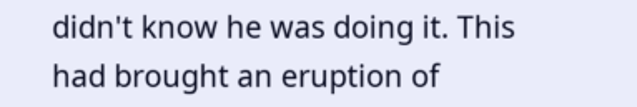didn't know he was doing it. This had brought an eruption of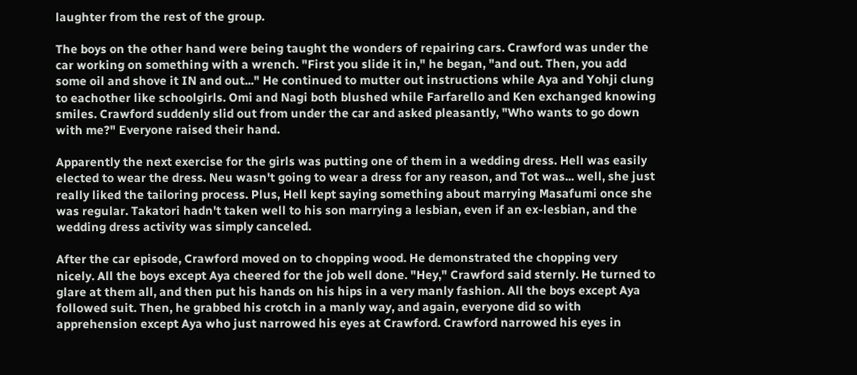laughter from the rest of the group.

The boys on the other hand were being taught the wonders of repairing cars. Crawford was under the car working on something with a wrench. "First you slide it in," he began, "and out. Then, you add some oil and shove it IN and out..." He continued to mutter out instructions while Aya and Yohji clung to eachother like schoolgirls. Omi and Nagi both blushed while Farfarello and Ken exchanged knowing smiles. Crawford suddenly slid out from under the car and asked pleasantly, "Who wants to go down with me?" Everyone raised their hand.

Apparently the next exercise for the girls was putting one of them in a wedding dress. Hell was easily elected to wear the dress. Neu wasn't going to wear a dress for any reason, and Tot was... well, she just really liked the tailoring process. Plus, Hell kept saying something about marrying Masafumi once she was regular. Takatori hadn't taken well to his son marrying a lesbian, even if an ex-lesbian, and the wedding dress activity was simply canceled.

After the car episode, Crawford moved on to chopping wood. He demonstrated the chopping very nicely. All the boys except Aya cheered for the job well done. "Hey," Crawford said sternly. He turned to glare at them all, and then put his hands on his hips in a very manly fashion. All the boys except Aya followed suit. Then, he grabbed his crotch in a manly way, and again, everyone did so with apprehension except Aya who just narrowed his eyes at Crawford. Crawford narrowed his eyes in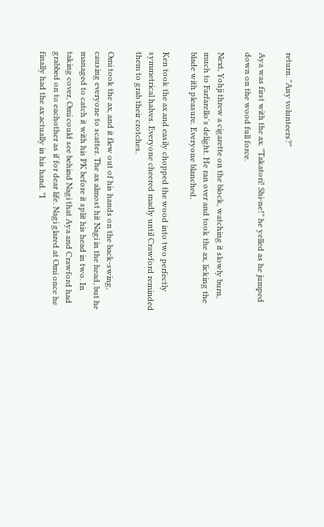return. "Any volunteers?"

Aya was first with the ax. "Takatori! Shi-ne!" he yelled as he jumped down on the wood full force.

Next, Yohji threw a cigarette on the block, watching it slowly burn, much to Farfarello's delight. He ran over and took the ax, licking the blade with pleasure. Everyone blanched.

Ken took the ax and easily chopped the wood into two perfectly symmetrical halves. Everyone cheered madly until Crawford reminded them to grab their crotches.

Omi took the ax, and it flew out of his hands on the back-swing, causing everyone to scatter. The ax almost hit Nagi in the head, but he managed to catch it with his PK before it split his head in two. In taking cover, Omi could see behind Nagi that Aya and Crawford had grabbed on to eachother as if for dear life. Nagi glared at Omi once he finally had the ax actually in his hand. "I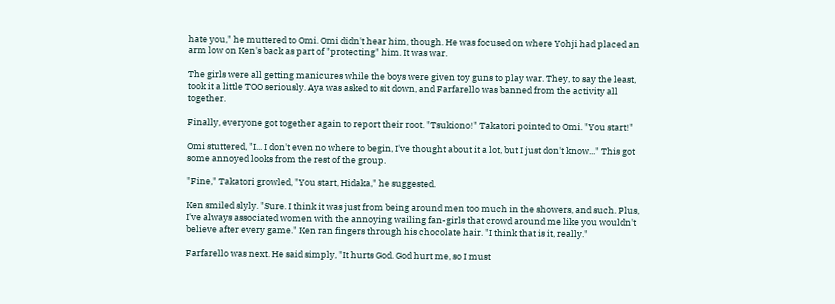hate you," he muttered to Omi. Omi didn't hear him, though. He was focused on where Yohji had placed an arm low on Ken's back as part of "protecting" him. It was war.

The girls were all getting manicures while the boys were given toy guns to play war. They, to say the least, took it a little TOO seriously. Aya was asked to sit down, and Farfarello was banned from the activity all together.

Finally, everyone got together again to report their root. "Tsukiono!" Takatori pointed to Omi. "You start!"

Omi stuttered, "I... I don't even no where to begin, I've thought about it a lot, but I just don't know..." This got some annoyed looks from the rest of the group.

"Fine," Takatori growled, "You start, Hidaka," he suggested.

Ken smiled slyly. "Sure. I think it was just from being around men too much in the showers, and such. Plus, I've always associated women with the annoying wailing fan-girls that crowd around me like you wouldn't believe after every game." Ken ran fingers through his chocolate hair. "I think that is it, really."

Farfarello was next. He said simply, "It hurts God. God hurt me, so I must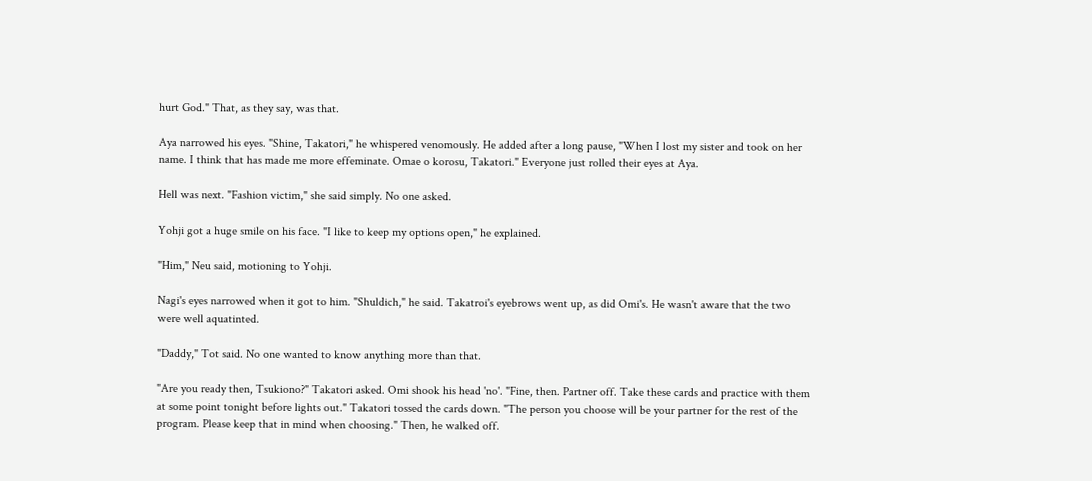hurt God." That, as they say, was that.

Aya narrowed his eyes. "Shine, Takatori," he whispered venomously. He added after a long pause, "When I lost my sister and took on her name. I think that has made me more effeminate. Omae o korosu, Takatori." Everyone just rolled their eyes at Aya.

Hell was next. "Fashion victim," she said simply. No one asked.

Yohji got a huge smile on his face. "I like to keep my options open," he explained.

"Him," Neu said, motioning to Yohji.

Nagi's eyes narrowed when it got to him. "Shuldich," he said. Takatroi's eyebrows went up, as did Omi's. He wasn't aware that the two were well aquatinted.

"Daddy," Tot said. No one wanted to know anything more than that.

"Are you ready then, Tsukiono?" Takatori asked. Omi shook his head 'no'. "Fine, then. Partner off. Take these cards and practice with them at some point tonight before lights out." Takatori tossed the cards down. "The person you choose will be your partner for the rest of the program. Please keep that in mind when choosing." Then, he walked off.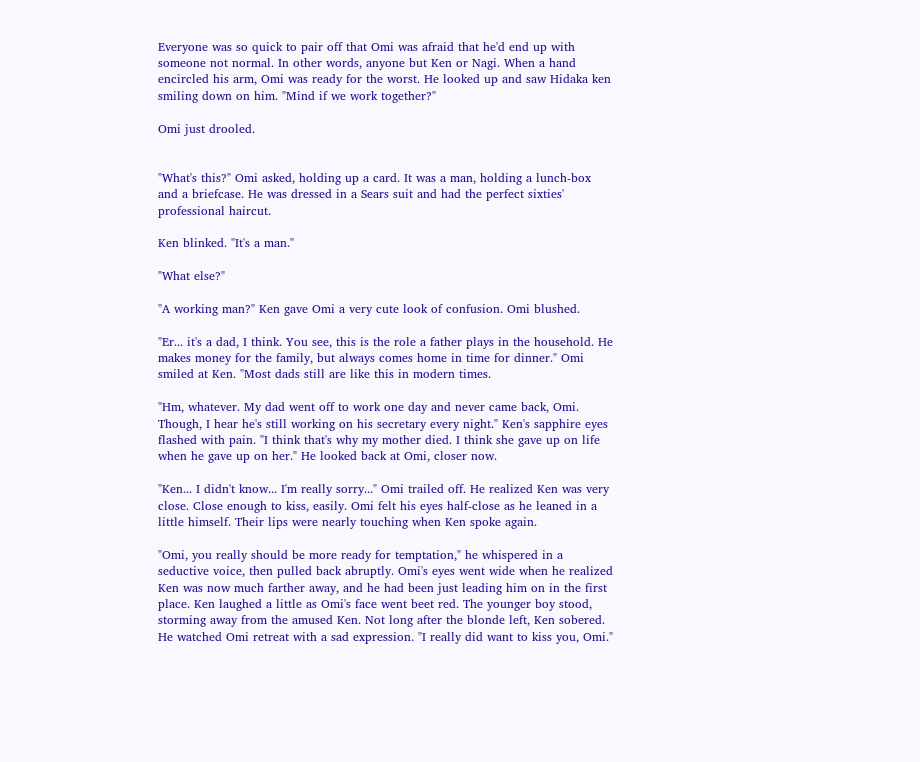Everyone was so quick to pair off that Omi was afraid that he'd end up with someone not normal. In other words, anyone but Ken or Nagi. When a hand encircled his arm, Omi was ready for the worst. He looked up and saw Hidaka ken smiling down on him. "Mind if we work together?"

Omi just drooled.


"What's this?" Omi asked, holding up a card. It was a man, holding a lunch-box and a briefcase. He was dressed in a Sears suit and had the perfect sixties' professional haircut.

Ken blinked. "It's a man."

"What else?"

"A working man?" Ken gave Omi a very cute look of confusion. Omi blushed.

"Er... it's a dad, I think. You see, this is the role a father plays in the household. He makes money for the family, but always comes home in time for dinner." Omi smiled at Ken. "Most dads still are like this in modern times.

"Hm, whatever. My dad went off to work one day and never came back, Omi. Though, I hear he's still working on his secretary every night." Ken's sapphire eyes flashed with pain. "I think that's why my mother died. I think she gave up on life when he gave up on her." He looked back at Omi, closer now.

"Ken... I didn't know... I'm really sorry..." Omi trailed off. He realized Ken was very close. Close enough to kiss, easily. Omi felt his eyes half-close as he leaned in a little himself. Their lips were nearly touching when Ken spoke again.

"Omi, you really should be more ready for temptation," he whispered in a seductive voice, then pulled back abruptly. Omi's eyes went wide when he realized Ken was now much farther away, and he had been just leading him on in the first place. Ken laughed a little as Omi's face went beet red. The younger boy stood, storming away from the amused Ken. Not long after the blonde left, Ken sobered. He watched Omi retreat with a sad expression. "I really did want to kiss you, Omi."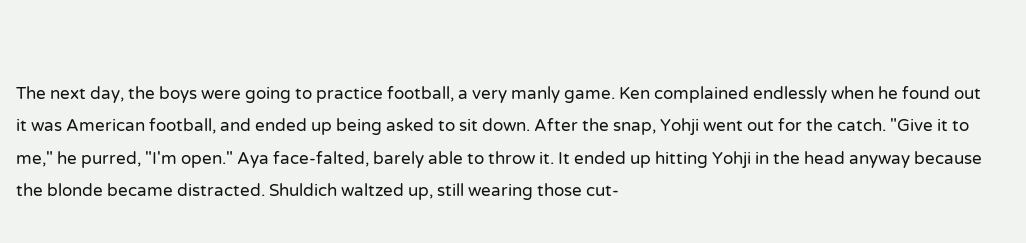The next day, the boys were going to practice football, a very manly game. Ken complained endlessly when he found out it was American football, and ended up being asked to sit down. After the snap, Yohji went out for the catch. "Give it to me," he purred, "I'm open." Aya face-falted, barely able to throw it. It ended up hitting Yohji in the head anyway because the blonde became distracted. Shuldich waltzed up, still wearing those cut-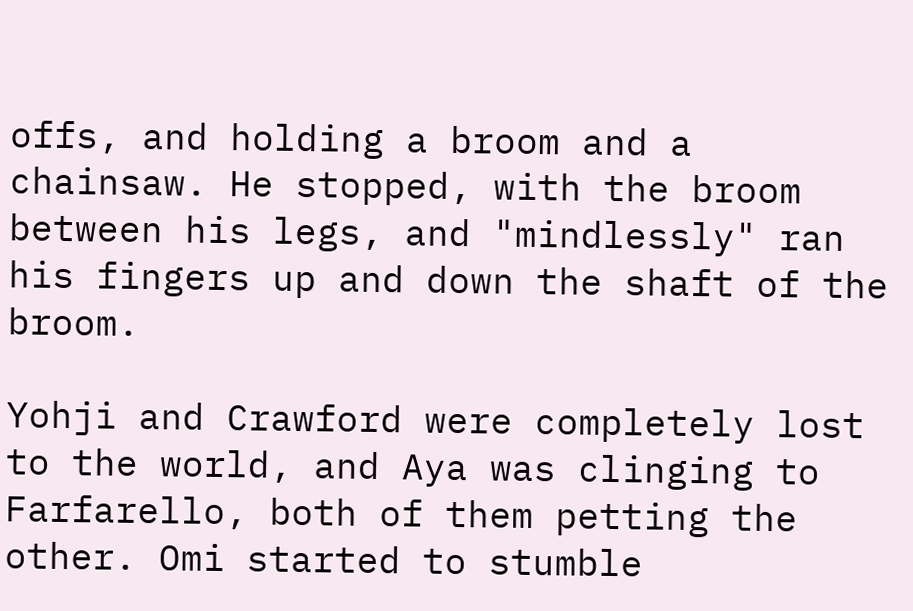offs, and holding a broom and a chainsaw. He stopped, with the broom between his legs, and "mindlessly" ran his fingers up and down the shaft of the broom.

Yohji and Crawford were completely lost to the world, and Aya was clinging to Farfarello, both of them petting the other. Omi started to stumble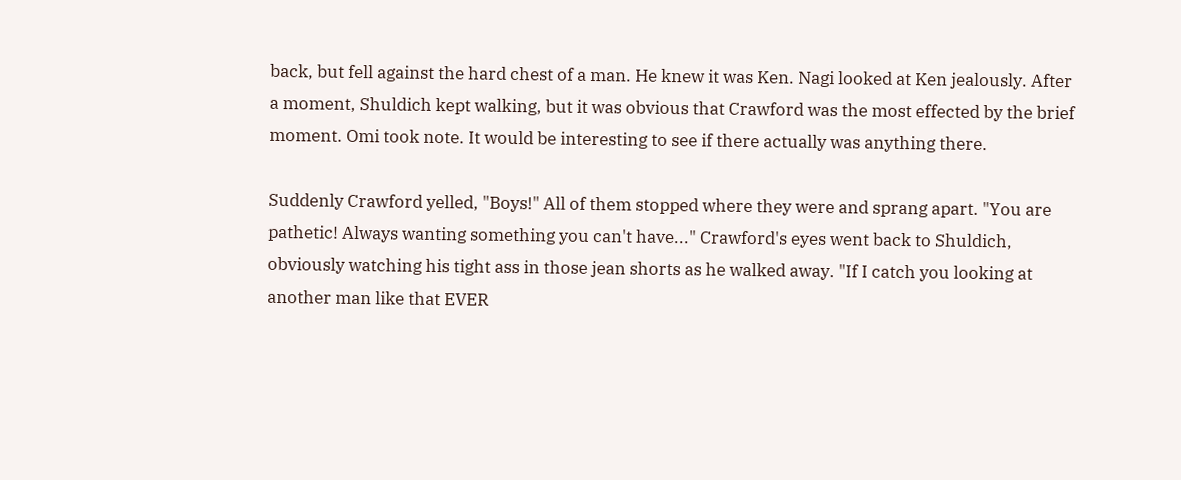back, but fell against the hard chest of a man. He knew it was Ken. Nagi looked at Ken jealously. After a moment, Shuldich kept walking, but it was obvious that Crawford was the most effected by the brief moment. Omi took note. It would be interesting to see if there actually was anything there.

Suddenly Crawford yelled, "Boys!" All of them stopped where they were and sprang apart. "You are pathetic! Always wanting something you can't have..." Crawford's eyes went back to Shuldich, obviously watching his tight ass in those jean shorts as he walked away. "If I catch you looking at another man like that EVER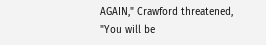AGAIN," Crawford threatened, "You will be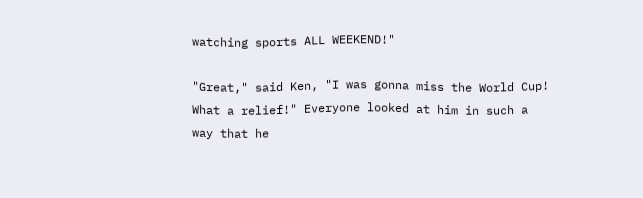watching sports ALL WEEKEND!"

"Great," said Ken, "I was gonna miss the World Cup! What a relief!" Everyone looked at him in such a way that he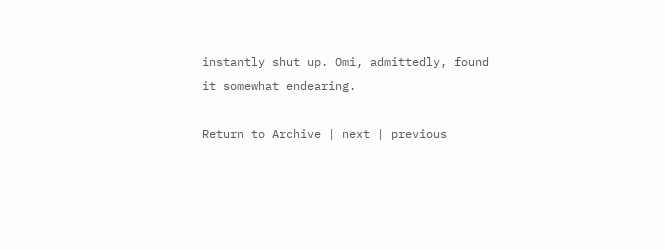instantly shut up. Omi, admittedly, found it somewhat endearing.

Return to Archive | next | previous